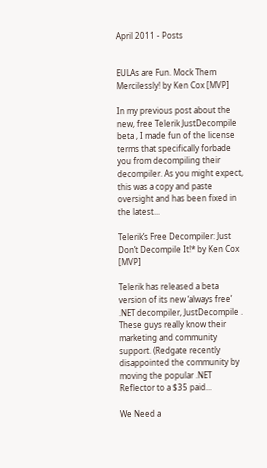April 2011 - Posts


EULAs are Fun. Mock Them Mercilessly! by Ken Cox [MVP]

In my previous post about the new, free Telerik JustDecompile beta , I made fun of the license terms that specifically forbade you from decompiling their decompiler. As you might expect, this was a copy and paste oversight and has been fixed in the latest...

Telerik’s Free Decompiler: Just Don’t Decompile It!* by Ken Cox [MVP]

Telerik has released a beta version of its new ‘always free’ .NET decompiler, JustDecompile . These guys really know their marketing and community support. (Redgate recently disappointed the community by moving the popular .NET Reflector to a $35 paid...

We Need a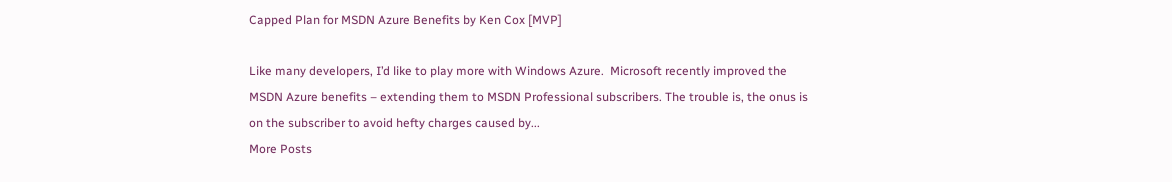Capped Plan for MSDN Azure Benefits by Ken Cox [MVP]

Like many developers, I’d like to play more with Windows Azure.  Microsoft recently improved the MSDN Azure benefits – extending them to MSDN Professional subscribers. The trouble is, the onus is on the subscriber to avoid hefty charges caused by...
More Posts